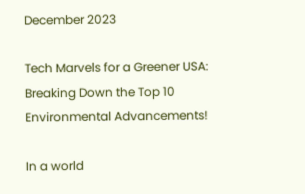December 2023

Tech Marvels for a Greener USA: Breaking Down the Top 10 Environmental Advancements!

In a world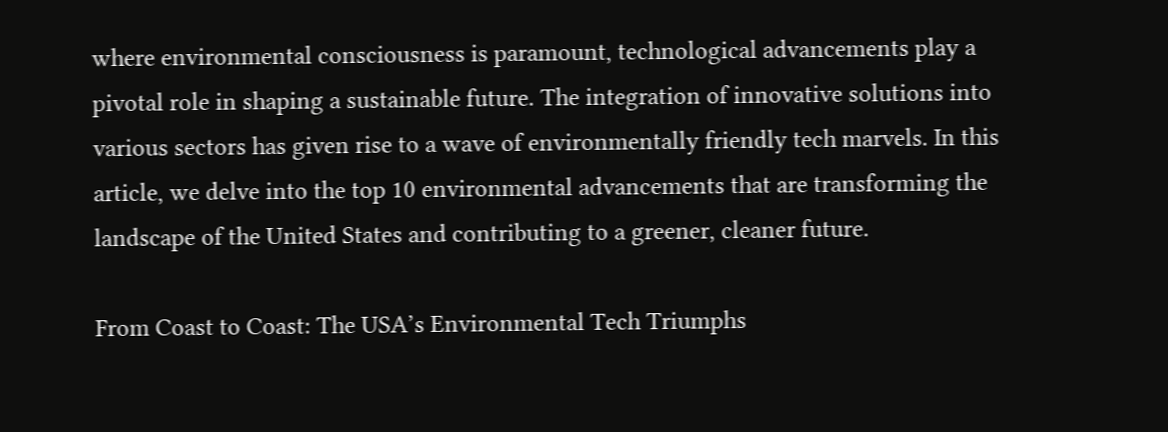where environmental consciousness is paramount, technological advancements play a pivotal role in shaping a sustainable future. The integration of innovative solutions into various sectors has given rise to a wave of environmentally friendly tech marvels. In this article, we delve into the top 10 environmental advancements that are transforming the landscape of the United States and contributing to a greener, cleaner future.

From Coast to Coast: The USA’s Environmental Tech Triumphs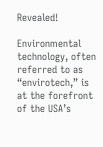Revealed!

Environmental technology, often referred to as “envirotech,” is at the forefront of the USA’s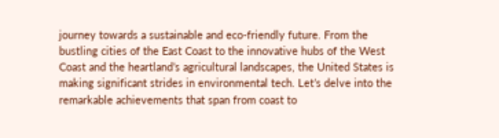journey towards a sustainable and eco-friendly future. From the bustling cities of the East Coast to the innovative hubs of the West Coast and the heartland’s agricultural landscapes, the United States is making significant strides in environmental tech. Let’s delve into the remarkable achievements that span from coast to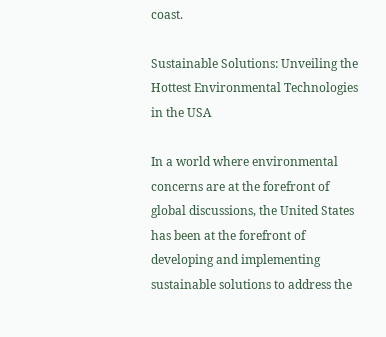coast.

Sustainable Solutions: Unveiling the Hottest Environmental Technologies in the USA

In a world where environmental concerns are at the forefront of global discussions, the United States has been at the forefront of developing and implementing sustainable solutions to address the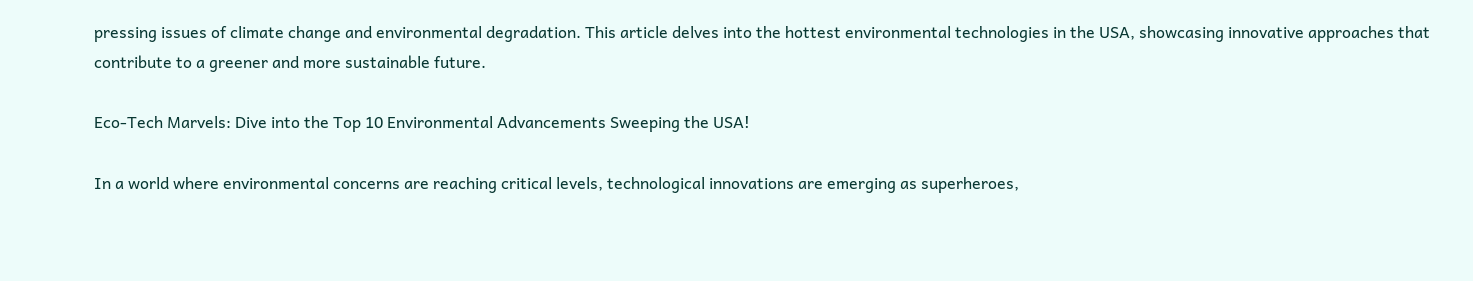pressing issues of climate change and environmental degradation. This article delves into the hottest environmental technologies in the USA, showcasing innovative approaches that contribute to a greener and more sustainable future.

Eco-Tech Marvels: Dive into the Top 10 Environmental Advancements Sweeping the USA!

In a world where environmental concerns are reaching critical levels, technological innovations are emerging as superheroes,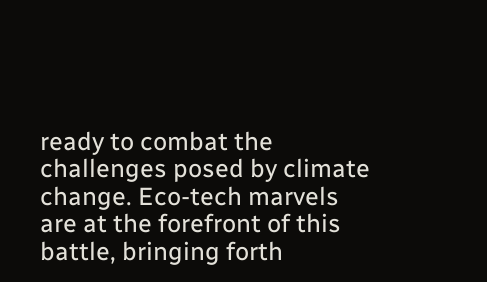ready to combat the challenges posed by climate change. Eco-tech marvels are at the forefront of this battle, bringing forth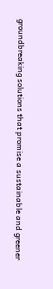groundbreaking solutions that promise a sustainable and greener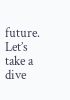future. Let’s take a dive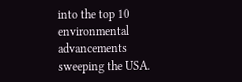into the top 10 environmental advancements sweeping the USA.